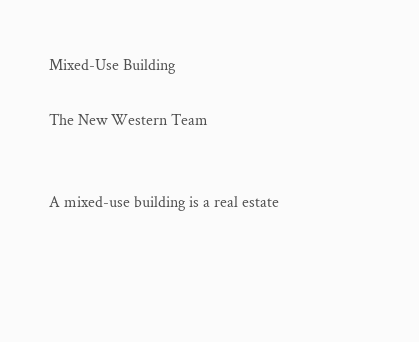Mixed-Use Building

The New Western Team


A mixed-use building is a real estate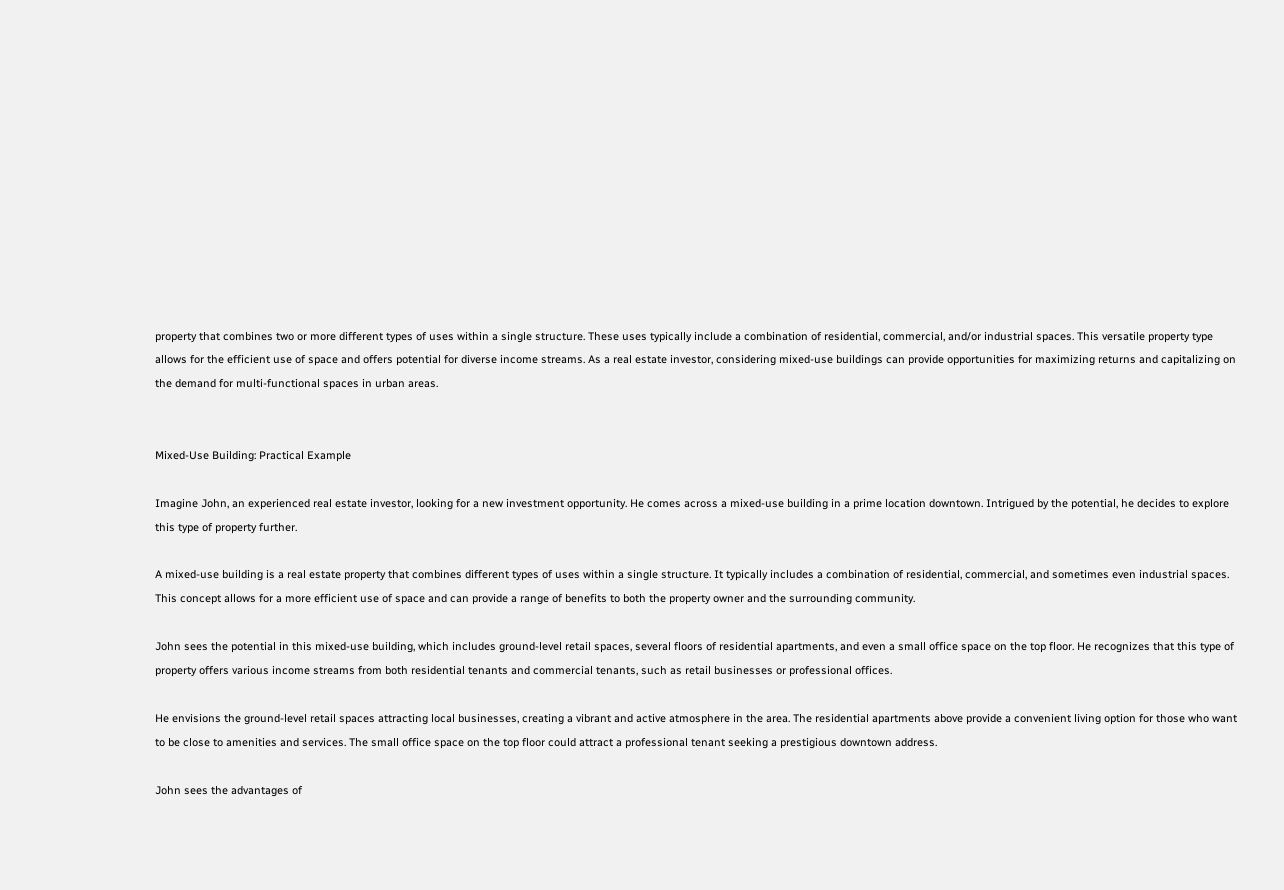property that combines two or more different types of uses within a single structure. These uses typically include a combination of residential, commercial, and/or industrial spaces. This versatile property type allows for the efficient use of space and offers potential for diverse income streams. As a real estate investor, considering mixed-use buildings can provide opportunities for maximizing returns and capitalizing on the demand for multi-functional spaces in urban areas.


Mixed-Use Building: Practical Example

Imagine John, an experienced real estate investor, looking for a new investment opportunity. He comes across a mixed-use building in a prime location downtown. Intrigued by the potential, he decides to explore this type of property further.

A mixed-use building is a real estate property that combines different types of uses within a single structure. It typically includes a combination of residential, commercial, and sometimes even industrial spaces. This concept allows for a more efficient use of space and can provide a range of benefits to both the property owner and the surrounding community.

John sees the potential in this mixed-use building, which includes ground-level retail spaces, several floors of residential apartments, and even a small office space on the top floor. He recognizes that this type of property offers various income streams from both residential tenants and commercial tenants, such as retail businesses or professional offices.

He envisions the ground-level retail spaces attracting local businesses, creating a vibrant and active atmosphere in the area. The residential apartments above provide a convenient living option for those who want to be close to amenities and services. The small office space on the top floor could attract a professional tenant seeking a prestigious downtown address.

John sees the advantages of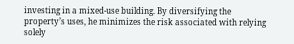investing in a mixed-use building. By diversifying the property’s uses, he minimizes the risk associated with relying solely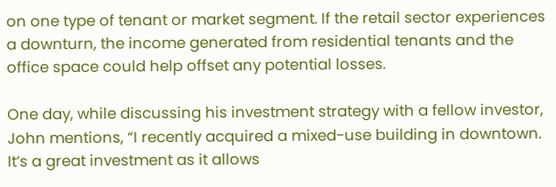on one type of tenant or market segment. If the retail sector experiences a downturn, the income generated from residential tenants and the office space could help offset any potential losses.

One day, while discussing his investment strategy with a fellow investor, John mentions, “I recently acquired a mixed-use building in downtown. It’s a great investment as it allows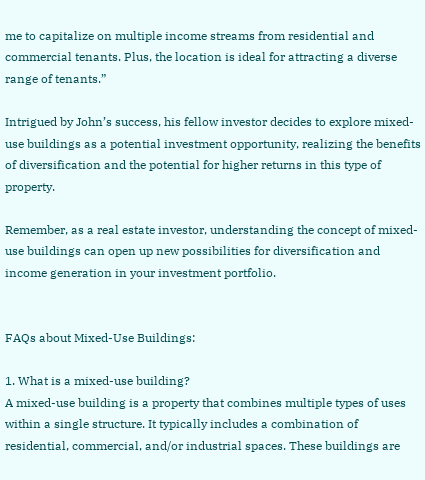me to capitalize on multiple income streams from residential and commercial tenants. Plus, the location is ideal for attracting a diverse range of tenants.”

Intrigued by John’s success, his fellow investor decides to explore mixed-use buildings as a potential investment opportunity, realizing the benefits of diversification and the potential for higher returns in this type of property.

Remember, as a real estate investor, understanding the concept of mixed-use buildings can open up new possibilities for diversification and income generation in your investment portfolio.


FAQs about Mixed-Use Buildings:

1. What is a mixed-use building?
A mixed-use building is a property that combines multiple types of uses within a single structure. It typically includes a combination of residential, commercial, and/or industrial spaces. These buildings are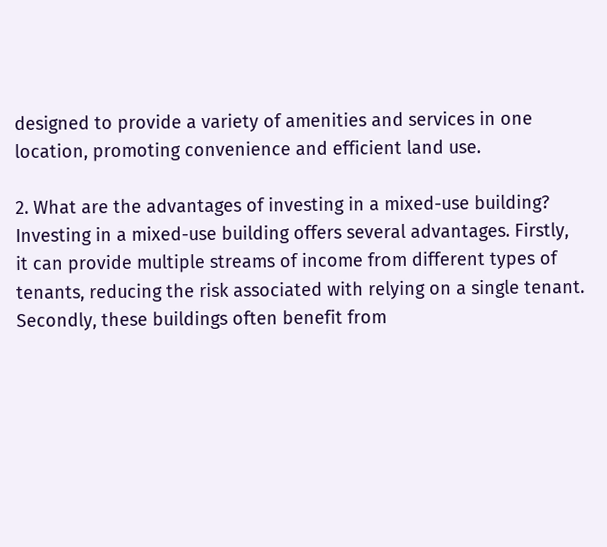designed to provide a variety of amenities and services in one location, promoting convenience and efficient land use.

2. What are the advantages of investing in a mixed-use building?
Investing in a mixed-use building offers several advantages. Firstly, it can provide multiple streams of income from different types of tenants, reducing the risk associated with relying on a single tenant. Secondly, these buildings often benefit from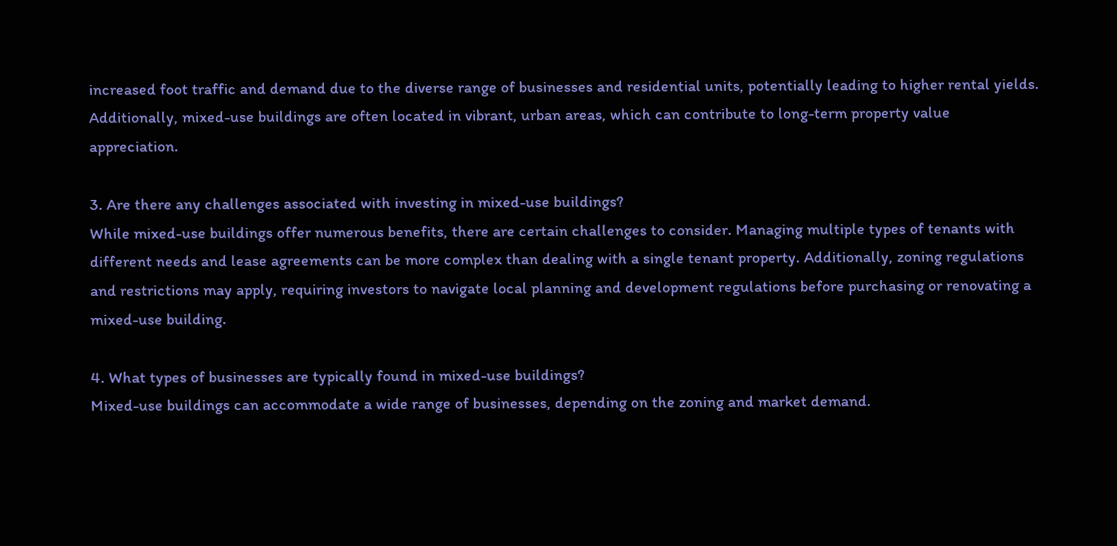increased foot traffic and demand due to the diverse range of businesses and residential units, potentially leading to higher rental yields. Additionally, mixed-use buildings are often located in vibrant, urban areas, which can contribute to long-term property value appreciation.

3. Are there any challenges associated with investing in mixed-use buildings?
While mixed-use buildings offer numerous benefits, there are certain challenges to consider. Managing multiple types of tenants with different needs and lease agreements can be more complex than dealing with a single tenant property. Additionally, zoning regulations and restrictions may apply, requiring investors to navigate local planning and development regulations before purchasing or renovating a mixed-use building.

4. What types of businesses are typically found in mixed-use buildings?
Mixed-use buildings can accommodate a wide range of businesses, depending on the zoning and market demand.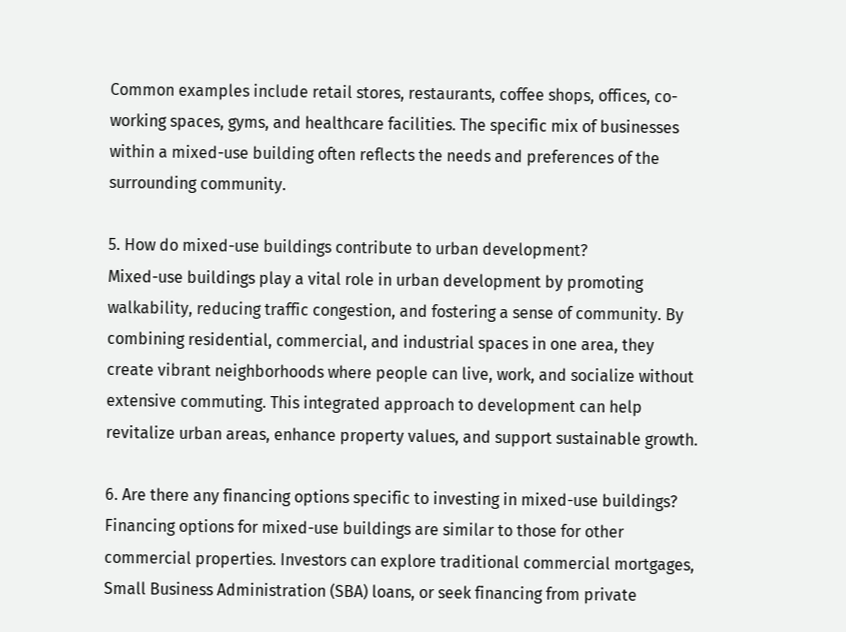Common examples include retail stores, restaurants, coffee shops, offices, co-working spaces, gyms, and healthcare facilities. The specific mix of businesses within a mixed-use building often reflects the needs and preferences of the surrounding community.

5. How do mixed-use buildings contribute to urban development?
Mixed-use buildings play a vital role in urban development by promoting walkability, reducing traffic congestion, and fostering a sense of community. By combining residential, commercial, and industrial spaces in one area, they create vibrant neighborhoods where people can live, work, and socialize without extensive commuting. This integrated approach to development can help revitalize urban areas, enhance property values, and support sustainable growth.

6. Are there any financing options specific to investing in mixed-use buildings?
Financing options for mixed-use buildings are similar to those for other commercial properties. Investors can explore traditional commercial mortgages, Small Business Administration (SBA) loans, or seek financing from private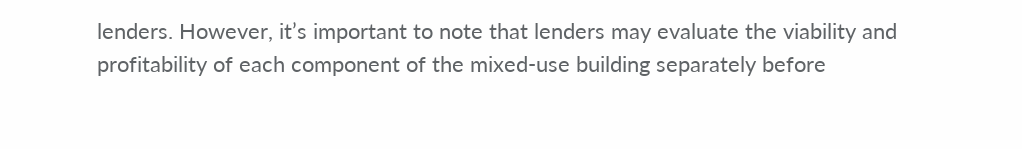lenders. However, it’s important to note that lenders may evaluate the viability and profitability of each component of the mixed-use building separately before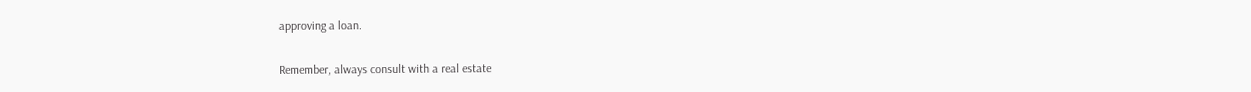approving a loan.

Remember, always consult with a real estate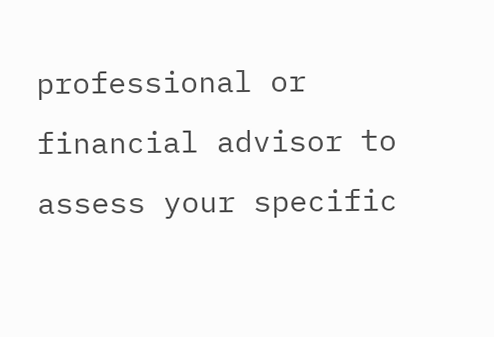professional or financial advisor to assess your specific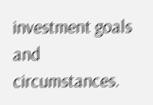investment goals and circumstances.